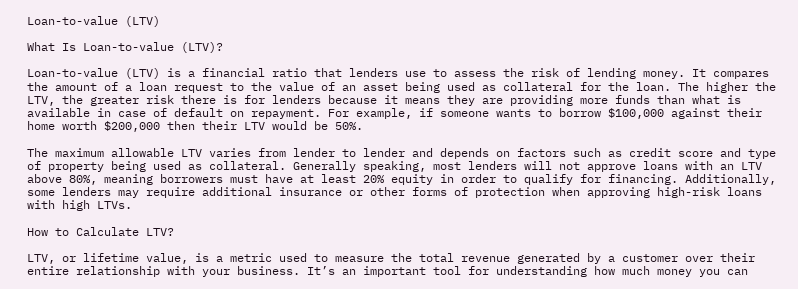Loan-to-value (LTV)

What Is Loan-to-value (LTV)?

Loan-to-value (LTV) is a financial ratio that lenders use to assess the risk of lending money. It compares the amount of a loan request to the value of an asset being used as collateral for the loan. The higher the LTV, the greater risk there is for lenders because it means they are providing more funds than what is available in case of default on repayment. For example, if someone wants to borrow $100,000 against their home worth $200,000 then their LTV would be 50%.

The maximum allowable LTV varies from lender to lender and depends on factors such as credit score and type of property being used as collateral. Generally speaking, most lenders will not approve loans with an LTV above 80%, meaning borrowers must have at least 20% equity in order to qualify for financing. Additionally, some lenders may require additional insurance or other forms of protection when approving high-risk loans with high LTVs.

How to Calculate LTV?

LTV, or lifetime value, is a metric used to measure the total revenue generated by a customer over their entire relationship with your business. It’s an important tool for understanding how much money you can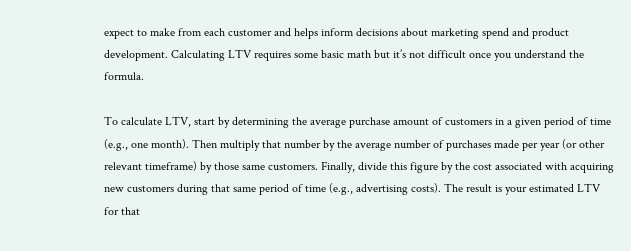expect to make from each customer and helps inform decisions about marketing spend and product development. Calculating LTV requires some basic math but it’s not difficult once you understand the formula.

To calculate LTV, start by determining the average purchase amount of customers in a given period of time (e.g., one month). Then multiply that number by the average number of purchases made per year (or other relevant timeframe) by those same customers. Finally, divide this figure by the cost associated with acquiring new customers during that same period of time (e.g., advertising costs). The result is your estimated LTV for that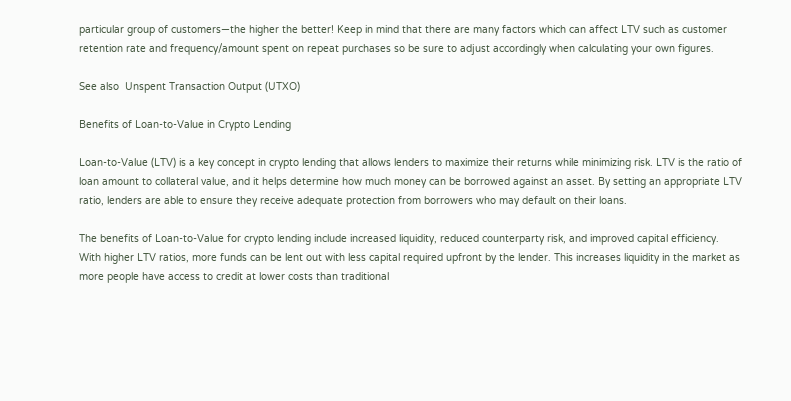particular group of customers—the higher the better! Keep in mind that there are many factors which can affect LTV such as customer retention rate and frequency/amount spent on repeat purchases so be sure to adjust accordingly when calculating your own figures.

See also  Unspent Transaction Output (UTXO)

Benefits of Loan-to-Value in Crypto Lending

Loan-to-Value (LTV) is a key concept in crypto lending that allows lenders to maximize their returns while minimizing risk. LTV is the ratio of loan amount to collateral value, and it helps determine how much money can be borrowed against an asset. By setting an appropriate LTV ratio, lenders are able to ensure they receive adequate protection from borrowers who may default on their loans.

The benefits of Loan-to-Value for crypto lending include increased liquidity, reduced counterparty risk, and improved capital efficiency. With higher LTV ratios, more funds can be lent out with less capital required upfront by the lender. This increases liquidity in the market as more people have access to credit at lower costs than traditional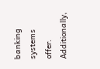banking systems offer. Additionally,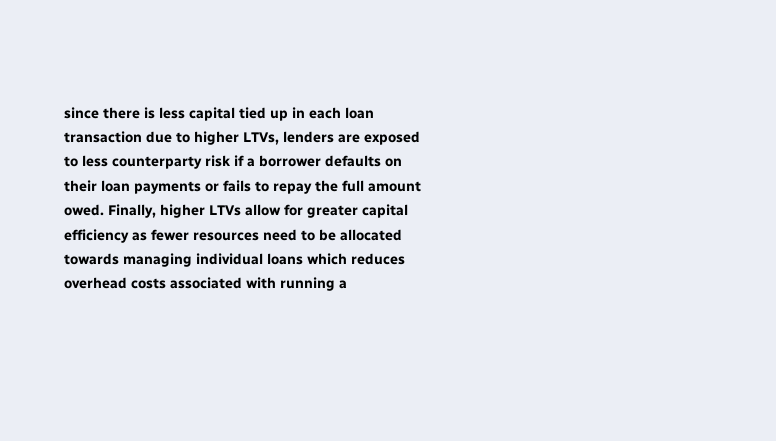since there is less capital tied up in each loan transaction due to higher LTVs, lenders are exposed to less counterparty risk if a borrower defaults on their loan payments or fails to repay the full amount owed. Finally, higher LTVs allow for greater capital efficiency as fewer resources need to be allocated towards managing individual loans which reduces overhead costs associated with running a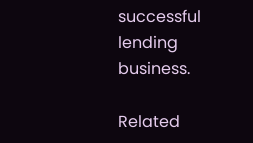successful lending business.

Related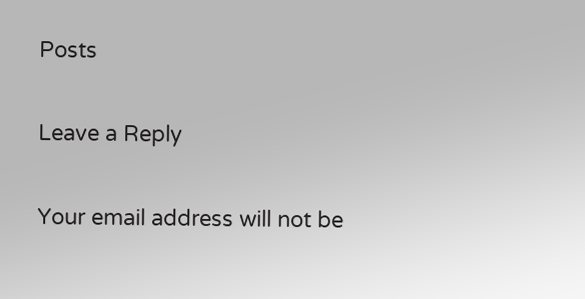Posts

Leave a Reply

Your email address will not be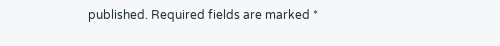published. Required fields are marked *